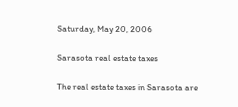Saturday, May 20, 2006

Sarasota real estate taxes

The real estate taxes in Sarasota are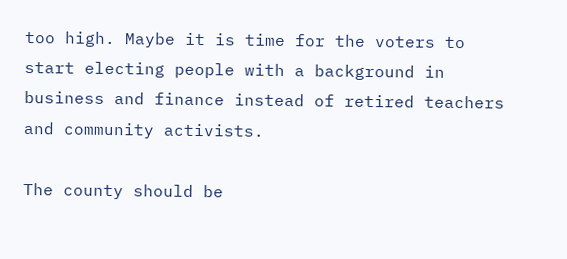too high. Maybe it is time for the voters to start electing people with a background in business and finance instead of retired teachers and community activists.

The county should be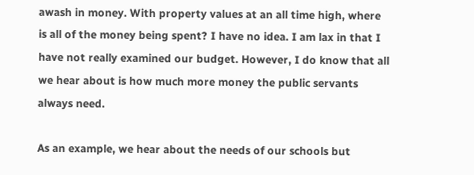awash in money. With property values at an all time high, where is all of the money being spent? I have no idea. I am lax in that I have not really examined our budget. However, I do know that all we hear about is how much more money the public servants always need.

As an example, we hear about the needs of our schools but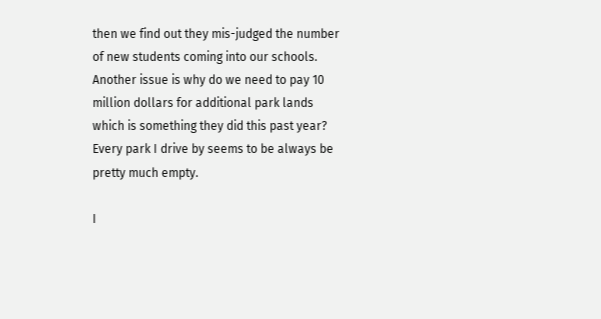then we find out they mis-judged the number of new students coming into our schools. Another issue is why do we need to pay 10 million dollars for additional park lands which is something they did this past year? Every park I drive by seems to be always be pretty much empty.

I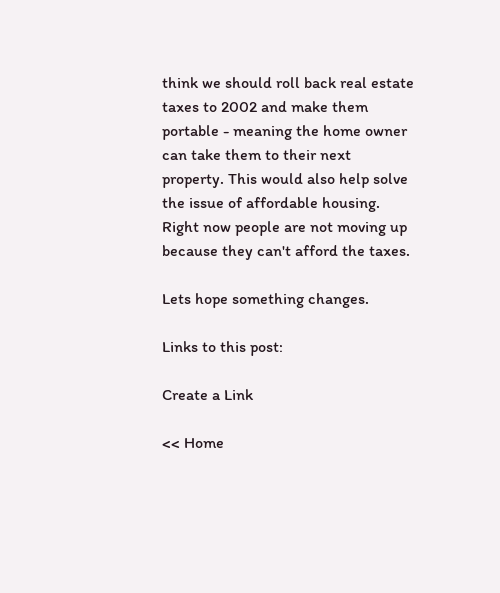think we should roll back real estate taxes to 2002 and make them portable - meaning the home owner can take them to their next property. This would also help solve the issue of affordable housing. Right now people are not moving up because they can't afford the taxes.

Lets hope something changes.

Links to this post:

Create a Link

<< Home